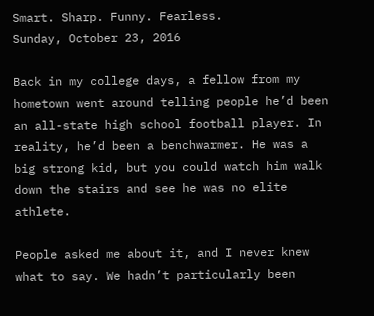Smart. Sharp. Funny. Fearless.
Sunday, October 23, 2016

Back in my college days, a fellow from my hometown went around telling people he’d been an all-state high school football player. In reality, he’d been a benchwarmer. He was a big strong kid, but you could watch him walk down the stairs and see he was no elite athlete.

People asked me about it, and I never knew what to say. We hadn’t particularly been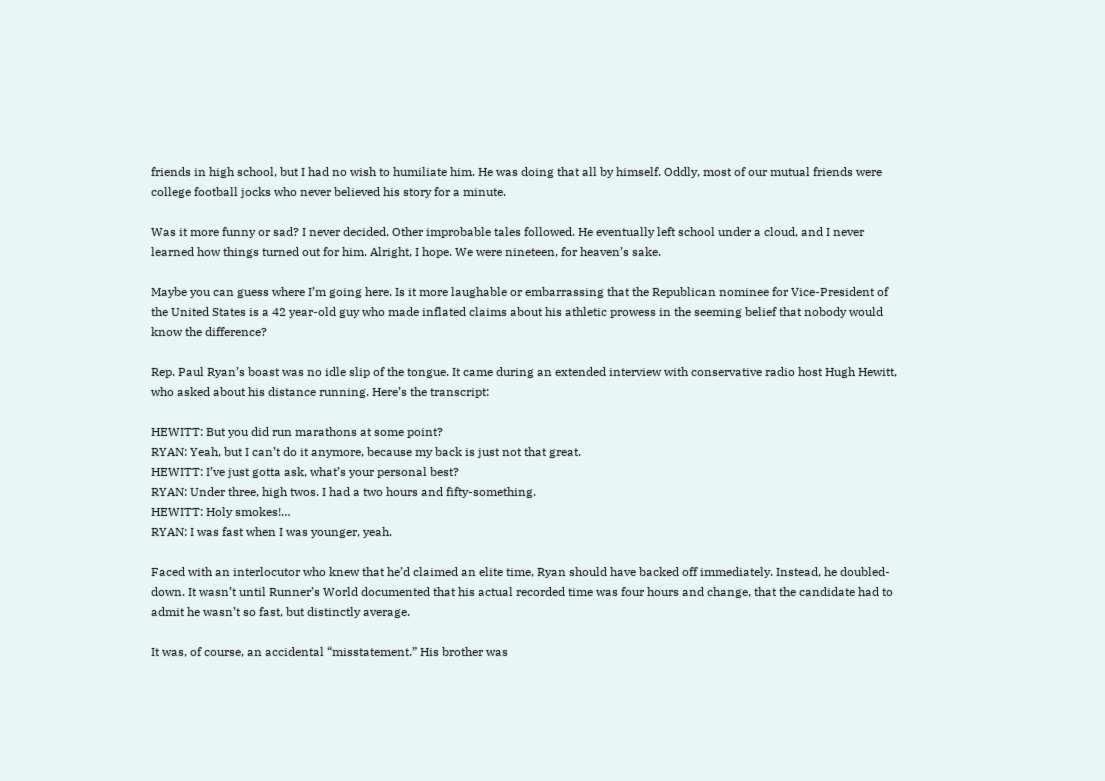friends in high school, but I had no wish to humiliate him. He was doing that all by himself. Oddly, most of our mutual friends were college football jocks who never believed his story for a minute.

Was it more funny or sad? I never decided. Other improbable tales followed. He eventually left school under a cloud, and I never learned how things turned out for him. Alright, I hope. We were nineteen, for heaven’s sake.

Maybe you can guess where I’m going here. Is it more laughable or embarrassing that the Republican nominee for Vice-President of the United States is a 42 year-old guy who made inflated claims about his athletic prowess in the seeming belief that nobody would know the difference?

Rep. Paul Ryan’s boast was no idle slip of the tongue. It came during an extended interview with conservative radio host Hugh Hewitt, who asked about his distance running. Here’s the transcript:

HEWITT: But you did run marathons at some point?
RYAN: Yeah, but I can’t do it anymore, because my back is just not that great.
HEWITT: I’ve just gotta ask, what’s your personal best?
RYAN: Under three, high twos. I had a two hours and fifty-something.
HEWITT: Holy smokes!…
RYAN: I was fast when I was younger, yeah.

Faced with an interlocutor who knew that he’d claimed an elite time, Ryan should have backed off immediately. Instead, he doubled-down. It wasn’t until Runner’s World documented that his actual recorded time was four hours and change, that the candidate had to admit he wasn’t so fast, but distinctly average.

It was, of course, an accidental “misstatement.” His brother was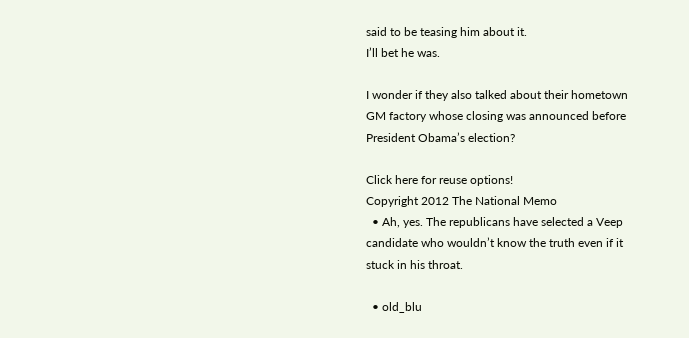said to be teasing him about it.
I’ll bet he was.

I wonder if they also talked about their hometown GM factory whose closing was announced before President Obama’s election?

Click here for reuse options!
Copyright 2012 The National Memo
  • Ah, yes. The republicans have selected a Veep candidate who wouldn’t know the truth even if it stuck in his throat.

  • old_blu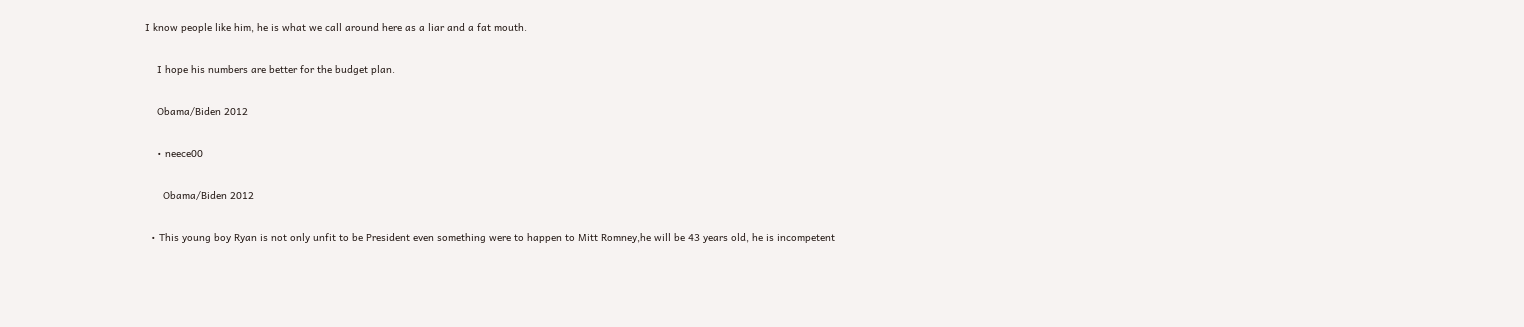I know people like him, he is what we call around here as a liar and a fat mouth.

    I hope his numbers are better for the budget plan.

    Obama/Biden 2012

    • neece00

      Obama/Biden 2012

  • This young boy Ryan is not only unfit to be President even something were to happen to Mitt Romney,he will be 43 years old, he is incompetent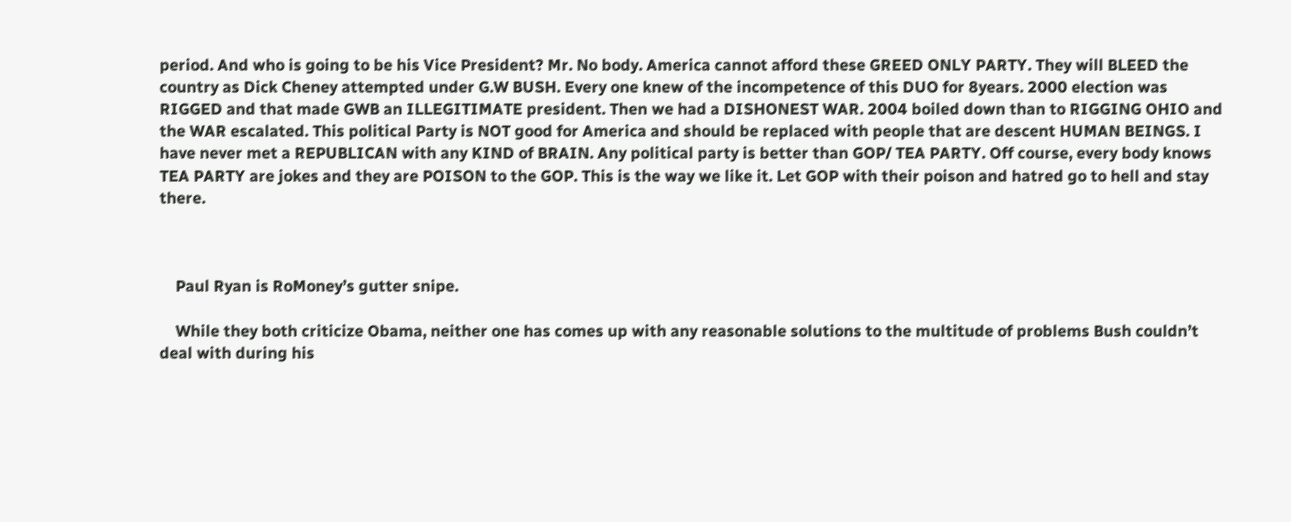period. And who is going to be his Vice President? Mr. No body. America cannot afford these GREED ONLY PARTY. They will BLEED the country as Dick Cheney attempted under G.W BUSH. Every one knew of the incompetence of this DUO for 8years. 2000 election was RIGGED and that made GWB an ILLEGITIMATE president. Then we had a DISHONEST WAR. 2004 boiled down than to RIGGING OHIO and the WAR escalated. This political Party is NOT good for America and should be replaced with people that are descent HUMAN BEINGS. I have never met a REPUBLICAN with any KIND of BRAIN. Any political party is better than GOP/ TEA PARTY. Off course, every body knows TEA PARTY are jokes and they are POISON to the GOP. This is the way we like it. Let GOP with their poison and hatred go to hell and stay there.



    Paul Ryan is RoMoney’s gutter snipe.

    While they both criticize Obama, neither one has comes up with any reasonable solutions to the multitude of problems Bush couldn’t deal with during his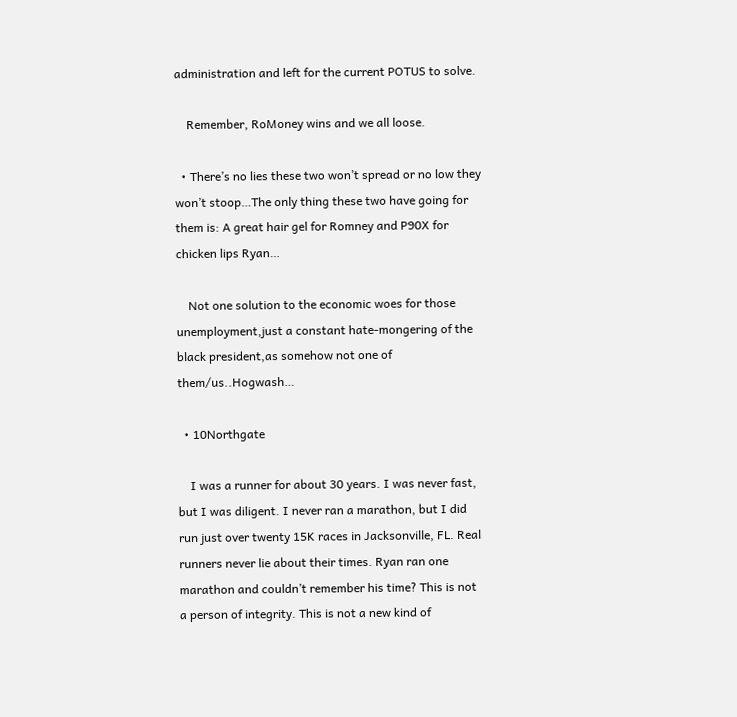administration and left for the current POTUS to solve.

    Remember, RoMoney wins and we all loose.

  • There’s no lies these two won’t spread or no low they won’t stoop…The only thing these two have going for them is: A great hair gel for Romney and P90X for chicken lips Ryan…

    Not one solution to the economic woes for those unemployment,just a constant hate-mongering of the black president,as somehow not one of them/us..Hogwash…

  • 10Northgate

    I was a runner for about 30 years. I was never fast, but I was diligent. I never ran a marathon, but I did run just over twenty 15K races in Jacksonville, FL. Real runners never lie about their times. Ryan ran one marathon and couldn’t remember his time? This is not a person of integrity. This is not a new kind of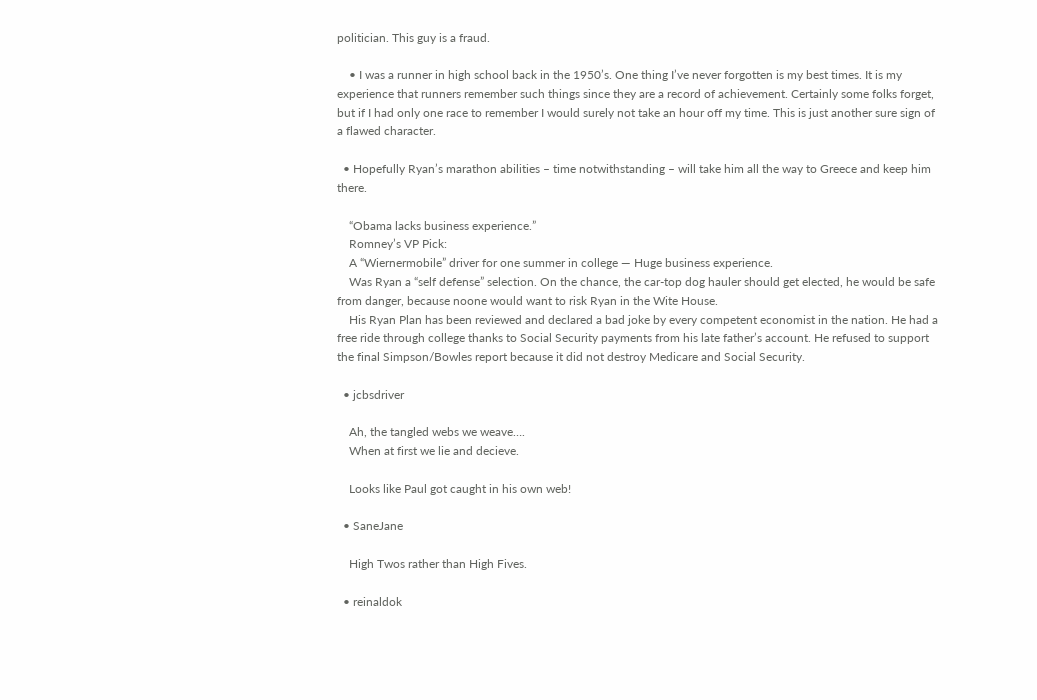politician. This guy is a fraud.

    • I was a runner in high school back in the 1950’s. One thing I’ve never forgotten is my best times. It is my experience that runners remember such things since they are a record of achievement. Certainly some folks forget, but if I had only one race to remember I would surely not take an hour off my time. This is just another sure sign of a flawed character.

  • Hopefully Ryan’s marathon abilities – time notwithstanding – will take him all the way to Greece and keep him there.

    “Obama lacks business experience.”
    Romney’s VP Pick:
    A “Wiernermobile” driver for one summer in college — Huge business experience.
    Was Ryan a “self defense” selection. On the chance, the car-top dog hauler should get elected, he would be safe from danger, because noone would want to risk Ryan in the Wite House.
    His Ryan Plan has been reviewed and declared a bad joke by every competent economist in the nation. He had a free ride through college thanks to Social Security payments from his late father’s account. He refused to support the final Simpson/Bowles report because it did not destroy Medicare and Social Security.

  • jcbsdriver

    Ah, the tangled webs we weave….
    When at first we lie and decieve.

    Looks like Paul got caught in his own web!

  • SaneJane

    High Twos rather than High Fives.

  • reinaldok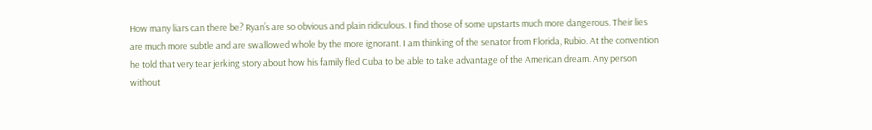How many liars can there be? Ryan’s are so obvious and plain ridiculous. I find those of some upstarts much more dangerous. Their lies are much more subtle and are swallowed whole by the more ignorant. I am thinking of the senator from Florida, Rubio. At the convention he told that very tear jerking story about how his family fled Cuba to be able to take advantage of the American dream. Any person without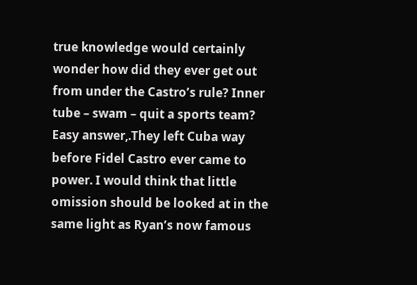true knowledge would certainly wonder how did they ever get out from under the Castro’s rule? Inner tube – swam – quit a sports team? Easy answer,.They left Cuba way before Fidel Castro ever came to power. I would think that little omission should be looked at in the same light as Ryan’s now famous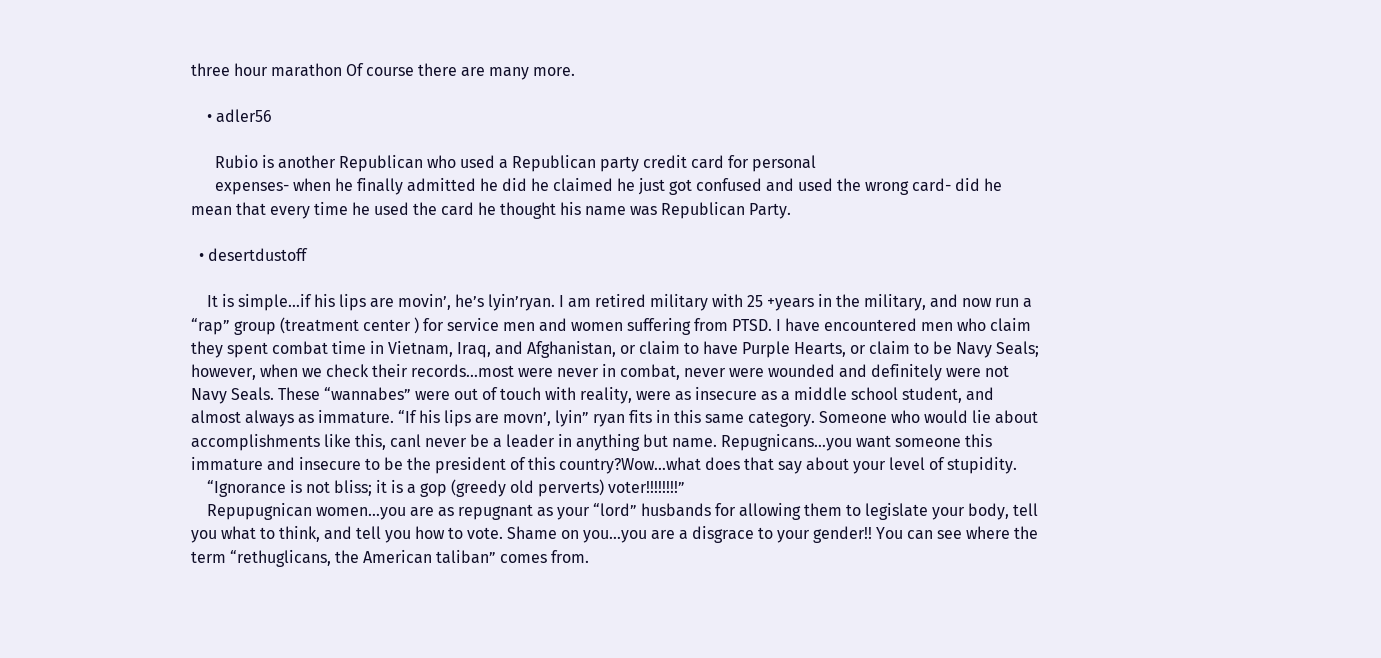three hour marathon Of course there are many more.

    • adler56

      Rubio is another Republican who used a Republican party credit card for personal
      expenses- when he finally admitted he did he claimed he just got confused and used the wrong card- did he mean that every time he used the card he thought his name was Republican Party.

  • desertdustoff

    It is simple…if his lips are movin’, he’s lyin’ryan. I am retired military with 25 +years in the military, and now run a “rap” group (treatment center ) for service men and women suffering from PTSD. I have encountered men who claim they spent combat time in Vietnam, Iraq, and Afghanistan, or claim to have Purple Hearts, or claim to be Navy Seals; however, when we check their records…most were never in combat, never were wounded and definitely were not Navy Seals. These “wannabes” were out of touch with reality, were as insecure as a middle school student, and almost always as immature. “If his lips are movn’, lyin” ryan fits in this same category. Someone who would lie about accomplishments like this, canl never be a leader in anything but name. Repugnicans…you want someone this immature and insecure to be the president of this country?Wow…what does that say about your level of stupidity.
    “Ignorance is not bliss; it is a gop (greedy old perverts) voter!!!!!!!!”
    Repupugnican women…you are as repugnant as your “lord” husbands for allowing them to legislate your body, tell you what to think, and tell you how to vote. Shame on you…you are a disgrace to your gender!! You can see where the term “rethuglicans, the American taliban” comes from.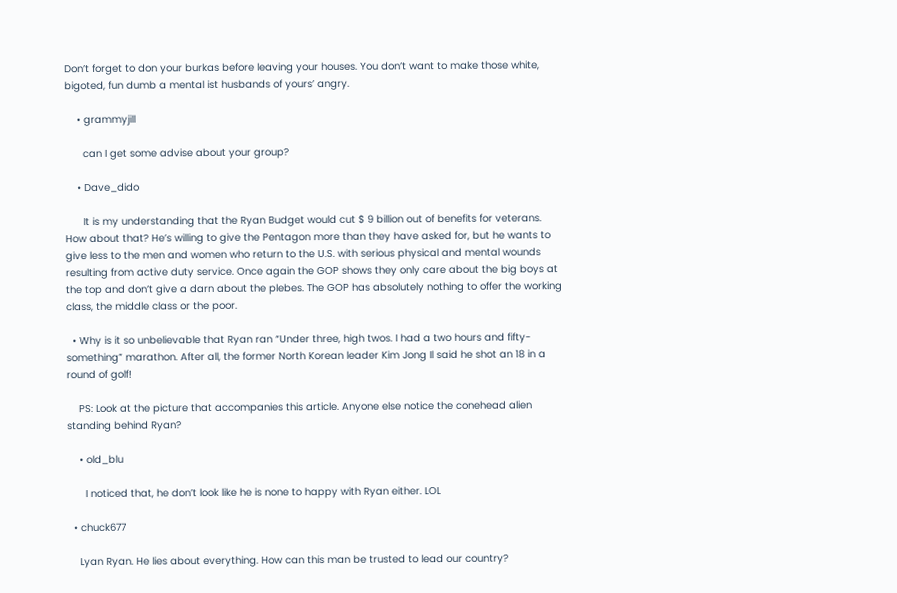Don’t forget to don your burkas before leaving your houses. You don’t want to make those white, bigoted, fun dumb a mental ist husbands of yours’ angry.

    • grammyjill

      can I get some advise about your group?

    • Dave_dido

      It is my understanding that the Ryan Budget would cut $ 9 billion out of benefits for veterans. How about that? He’s willing to give the Pentagon more than they have asked for, but he wants to give less to the men and women who return to the U.S. with serious physical and mental wounds resulting from active duty service. Once again the GOP shows they only care about the big boys at the top and don’t give a darn about the plebes. The GOP has absolutely nothing to offer the working class, the middle class or the poor.

  • Why is it so unbelievable that Ryan ran “Under three, high twos. I had a two hours and fifty-something” marathon. After all, the former North Korean leader Kim Jong Il said he shot an 18 in a round of golf!

    PS: Look at the picture that accompanies this article. Anyone else notice the conehead alien standing behind Ryan?

    • old_blu

      I noticed that, he don’t look like he is none to happy with Ryan either. LOL

  • chuck677

    Lyan Ryan. He lies about everything. How can this man be trusted to lead our country?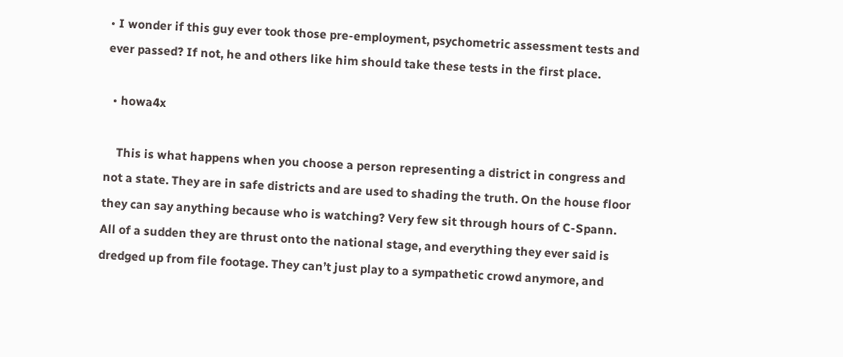• I wonder if this guy ever took those pre-employment, psychometric assessment tests and ever passed? If not, he and others like him should take these tests in the first place.

  • howa4x

    This is what happens when you choose a person representing a district in congress and not a state. They are in safe districts and are used to shading the truth. On the house floor they can say anything because who is watching? Very few sit through hours of C-Spann. All of a sudden they are thrust onto the national stage, and everything they ever said is dredged up from file footage. They can’t just play to a sympathetic crowd anymore, and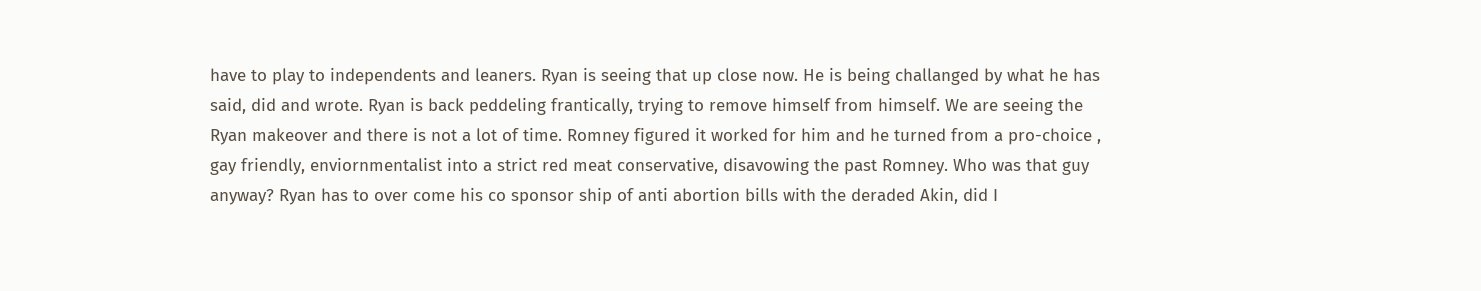have to play to independents and leaners. Ryan is seeing that up close now. He is being challanged by what he has said, did and wrote. Ryan is back peddeling frantically, trying to remove himself from himself. We are seeing the Ryan makeover and there is not a lot of time. Romney figured it worked for him and he turned from a pro-choice , gay friendly, enviornmentalist into a strict red meat conservative, disavowing the past Romney. Who was that guy anyway? Ryan has to over come his co sponsor ship of anti abortion bills with the deraded Akin, did I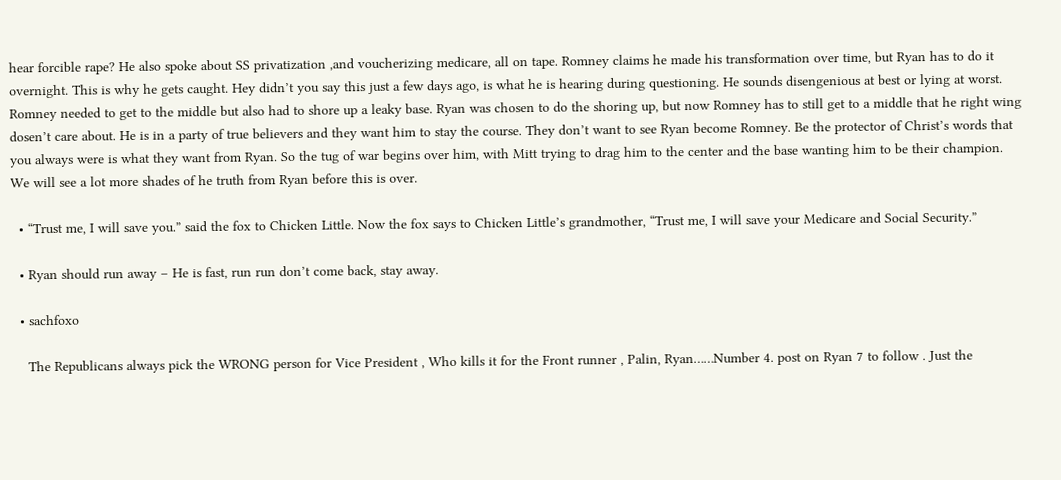hear forcible rape? He also spoke about SS privatization ,and voucherizing medicare, all on tape. Romney claims he made his transformation over time, but Ryan has to do it overnight. This is why he gets caught. Hey didn’t you say this just a few days ago, is what he is hearing during questioning. He sounds disengenious at best or lying at worst. Romney needed to get to the middle but also had to shore up a leaky base. Ryan was chosen to do the shoring up, but now Romney has to still get to a middle that he right wing dosen’t care about. He is in a party of true believers and they want him to stay the course. They don’t want to see Ryan become Romney. Be the protector of Christ’s words that you always were is what they want from Ryan. So the tug of war begins over him, with Mitt trying to drag him to the center and the base wanting him to be their champion. We will see a lot more shades of he truth from Ryan before this is over.

  • “Trust me, I will save you.” said the fox to Chicken Little. Now the fox says to Chicken Little’s grandmother, “Trust me, I will save your Medicare and Social Security.”

  • Ryan should run away – He is fast, run run don’t come back, stay away.

  • sachfoxo

    The Republicans always pick the WRONG person for Vice President , Who kills it for the Front runner , Palin, Ryan……Number 4. post on Ryan 7 to follow . Just the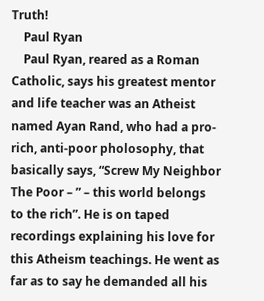Truth!
    Paul Ryan
    Paul Ryan, reared as a Roman Catholic, says his greatest mentor and life teacher was an Atheist named Ayan Rand, who had a pro-rich, anti-poor pholosophy, that basically says, “Screw My Neighbor The Poor – ” – this world belongs to the rich”. He is on taped recordings explaining his love for this Atheism teachings. He went as far as to say he demanded all his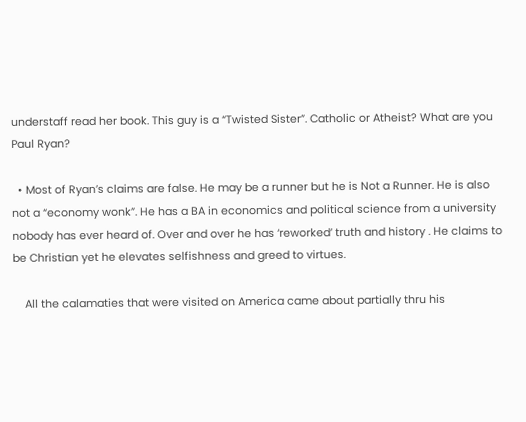understaff read her book. This guy is a “Twisted Sister”. Catholic or Atheist? What are you Paul Ryan?

  • Most of Ryan’s claims are false. He may be a runner but he is Not a Runner. He is also not a “economy wonk”. He has a BA in economics and political science from a university nobody has ever heard of. Over and over he has ‘reworked’ truth and history . He claims to be Christian yet he elevates selfishness and greed to virtues.

    All the calamaties that were visited on America came about partially thru his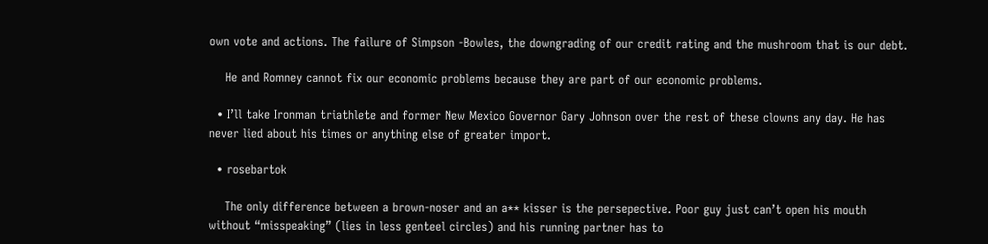own vote and actions. The failure of Simpson -Bowles, the downgrading of our credit rating and the mushroom that is our debt.

    He and Romney cannot fix our economic problems because they are part of our economic problems.

  • I’ll take Ironman triathlete and former New Mexico Governor Gary Johnson over the rest of these clowns any day. He has never lied about his times or anything else of greater import.

  • rosebartok

    The only difference between a brown-noser and an a** kisser is the persepective. Poor guy just can’t open his mouth without “misspeaking” (lies in less genteel circles) and his running partner has to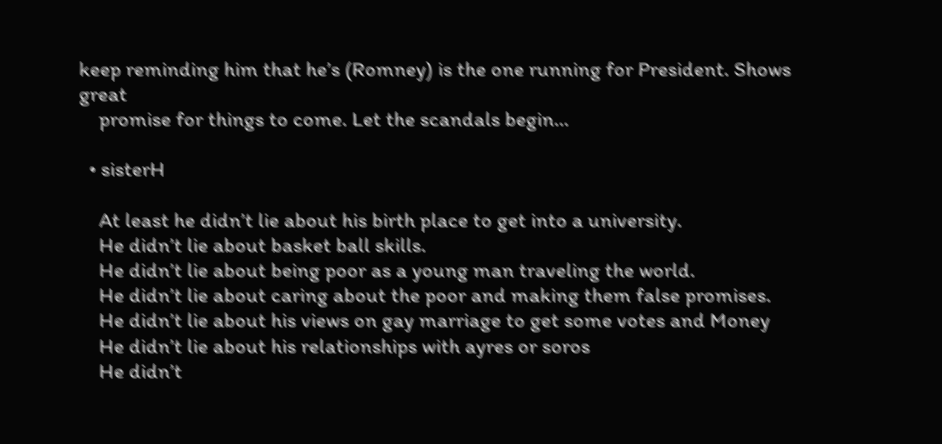keep reminding him that he’s (Romney) is the one running for President. Shows great
    promise for things to come. Let the scandals begin…

  • sisterH

    At least he didn’t lie about his birth place to get into a university.
    He didn’t lie about basket ball skills.
    He didn’t lie about being poor as a young man traveling the world.
    He didn’t lie about caring about the poor and making them false promises.
    He didn’t lie about his views on gay marriage to get some votes and Money
    He didn’t lie about his relationships with ayres or soros
    He didn’t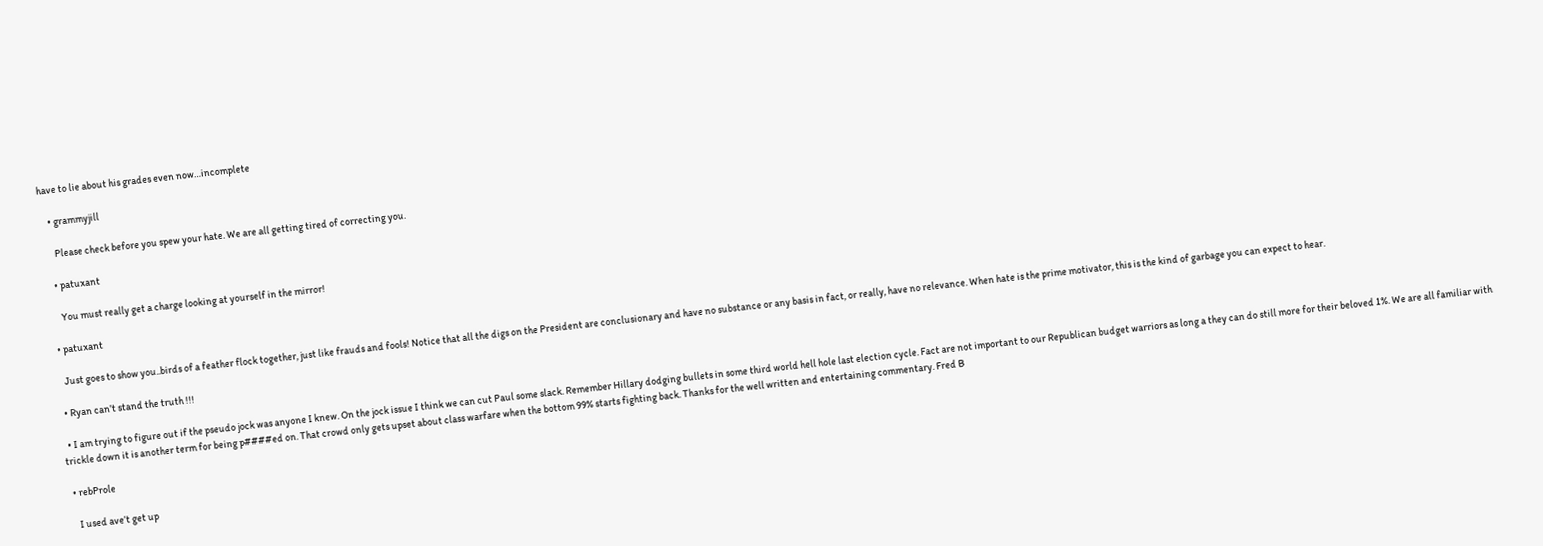have to lie about his grades even now…incomplete

    • grammyjill

      Please check before you spew your hate. We are all getting tired of correcting you.

    • patuxant

      You must really get a charge looking at yourself in the mirror!

  • patuxant

    Just goes to show you..birds of a feather flock together, just like frauds and fools! Notice that all the digs on the President are conclusionary and have no substance or any basis in fact, or really, have no relevance. When hate is the prime motivator, this is the kind of garbage you can expect to hear.

  • Ryan can’t stand the truth !!!

  • I am trying to figure out if the pseudo jock was anyone I knew. On the jock issue I think we can cut Paul some slack. Remember Hillary dodging bullets in some third world hell hole last election cycle. Fact are not important to our Republican budget warriors as long a they can do still more for their beloved 1%. We are all familiar with trickle down it is another term for being p####ed on. That crowd only gets upset about class warfare when the bottom 99% starts fighting back. Thanks for the well written and entertaining commentary. Fred B

  • rebProle

    I used ave’t get up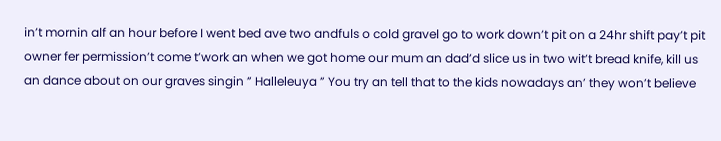in’t mornin alf an hour before I went bed ave two andfuls o cold gravel go to work down’t pit on a 24hr shift pay’t pit owner fer permission’t come t’work an when we got home our mum an dad’d slice us in two wit’t bread knife, kill us an dance about on our graves singin ” Halleleuya ” You try an tell that to the kids nowadays an’ they won’t believe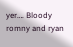yer…. Bloody romny and ryan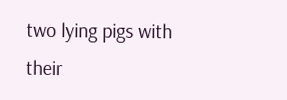two lying pigs with their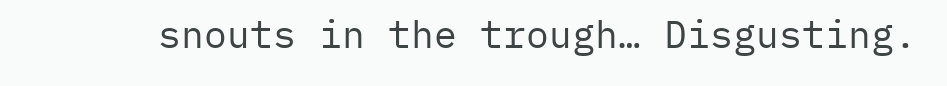snouts in the trough… Disgusting.